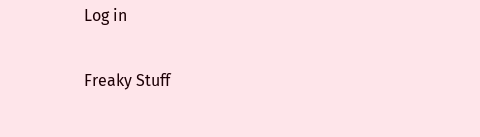Log in

Freaky Stuff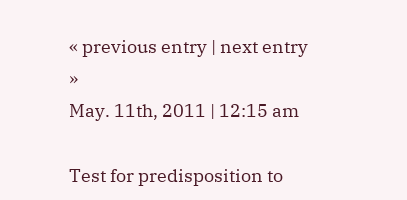« previous entry | next entry »
May. 11th, 2011 | 12:15 am

Test for predisposition to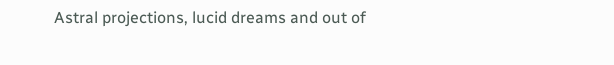Astral projections, lucid dreams and out of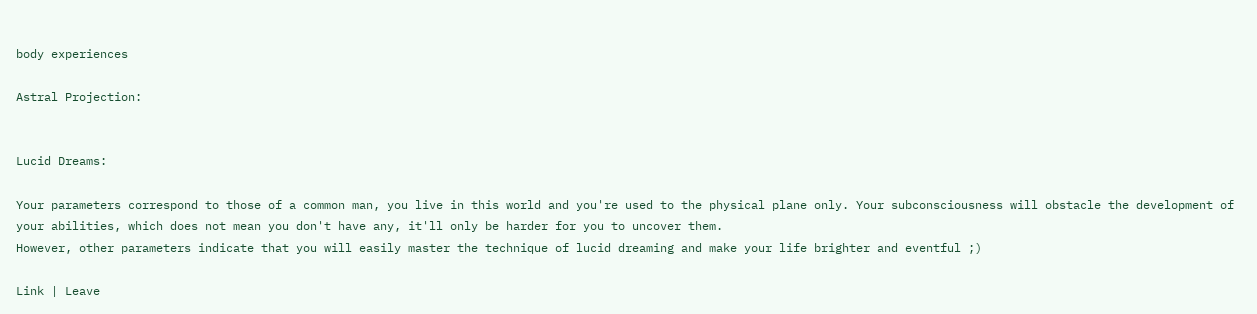body experiences

Astral Projection:


Lucid Dreams:

Your parameters correspond to those of a common man, you live in this world and you're used to the physical plane only. Your subconsciousness will obstacle the development of your abilities, which does not mean you don't have any, it'll only be harder for you to uncover them.
However, other parameters indicate that you will easily master the technique of lucid dreaming and make your life brighter and eventful ;)

Link | Leave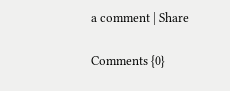a comment | Share

Comments {0}